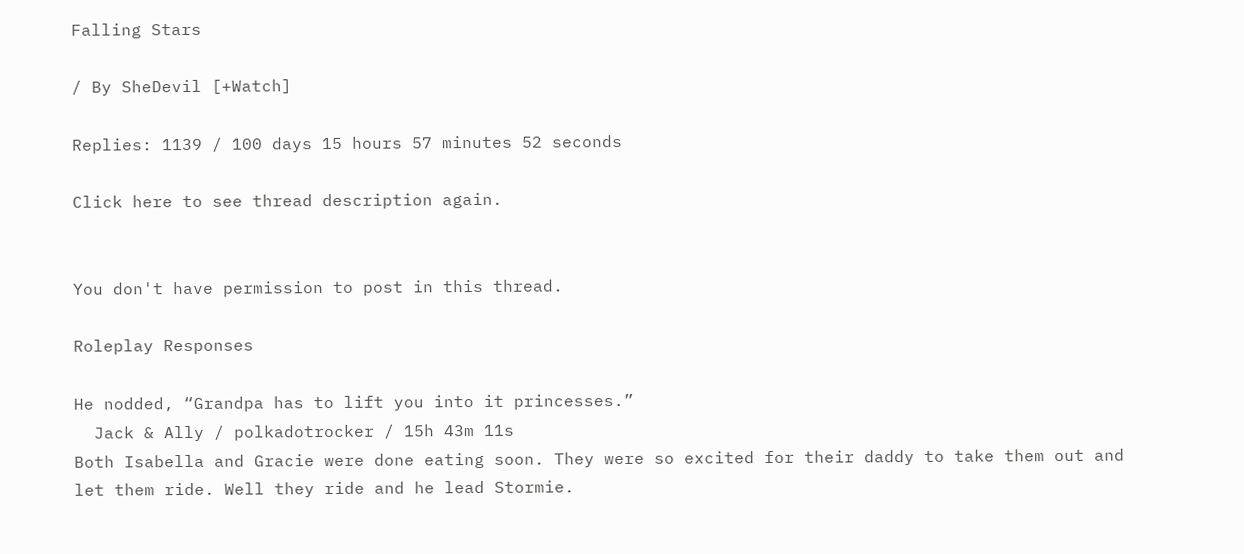Falling Stars

/ By SheDevil [+Watch]

Replies: 1139 / 100 days 15 hours 57 minutes 52 seconds

Click here to see thread description again.


You don't have permission to post in this thread.

Roleplay Responses

He nodded, “Grandpa has to lift you into it princesses.”
  Jack & Ally / polkadotrocker / 15h 43m 11s
Both Isabella and Gracie were done eating soon. They were so excited for their daddy to take them out and let them ride. Well they ride and he lead Stormie.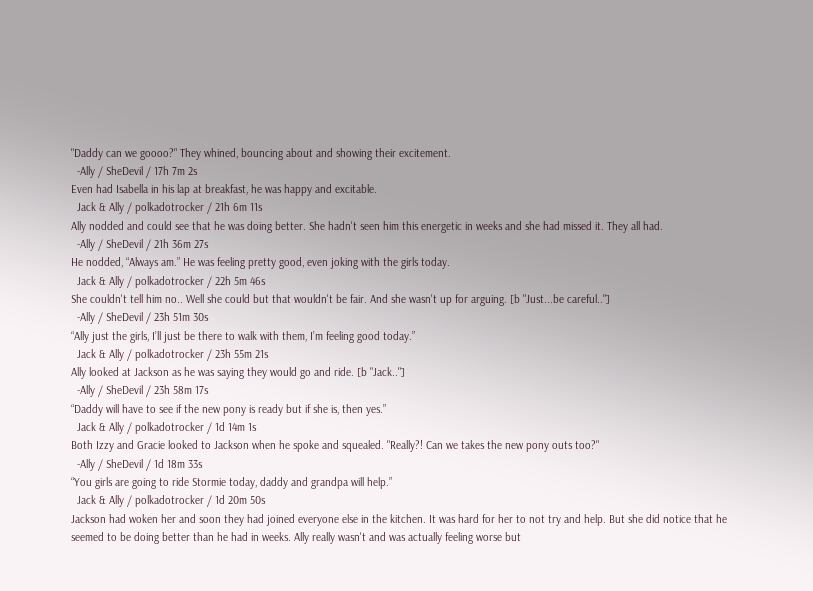"Daddy can we goooo?" They whined, bouncing about and showing their excitement.
  -Ally / SheDevil / 17h 7m 2s
Even had Isabella in his lap at breakfast, he was happy and excitable.
  Jack & Ally / polkadotrocker / 21h 6m 11s
Ally nodded and could see that he was doing better. She hadn't seen him this energetic in weeks and she had missed it. They all had.
  -Ally / SheDevil / 21h 36m 27s
He nodded, “Always am.” He was feeling pretty good, even joking with the girls today.
  Jack & Ally / polkadotrocker / 22h 5m 46s
She couldn't tell him no.. Well she could but that wouldn't be fair. And she wasn't up for arguing. [b "Just...be careful.."]
  -Ally / SheDevil / 23h 51m 30s
“Ally just the girls, I’ll just be there to walk with them, I’m feeling good today.”
  Jack & Ally / polkadotrocker / 23h 55m 21s
Ally looked at Jackson as he was saying they would go and ride. [b "Jack.."]
  -Ally / SheDevil / 23h 58m 17s
“Daddy will have to see if the new pony is ready but if she is, then yes.”
  Jack & Ally / polkadotrocker / 1d 14m 1s
Both Izzy and Gracie looked to Jackson when he spoke and squealed. "Really?! Can we takes the new pony outs too?"
  -Ally / SheDevil / 1d 18m 33s
“You girls are going to ride Stormie today, daddy and grandpa will help.”
  Jack & Ally / polkadotrocker / 1d 20m 50s
Jackson had woken her and soon they had joined everyone else in the kitchen. It was hard for her to not try and help. But she did notice that he seemed to be doing better than he had in weeks. Ally really wasn't and was actually feeling worse but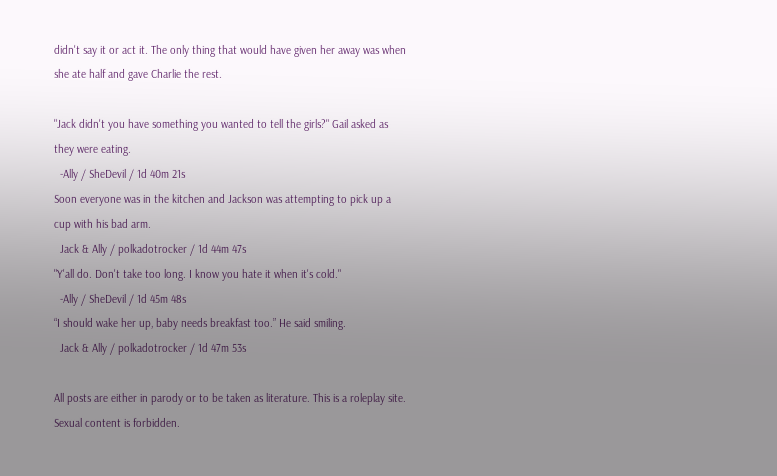didn't say it or act it. The only thing that would have given her away was when she ate half and gave Charlie the rest.

"Jack didn't you have something you wanted to tell the girls?" Gail asked as they were eating.
  -Ally / SheDevil / 1d 40m 21s
Soon everyone was in the kitchen and Jackson was attempting to pick up a cup with his bad arm.
  Jack & Ally / polkadotrocker / 1d 44m 47s
"Y'all do. Don't take too long. I know you hate it when it's cold."
  -Ally / SheDevil / 1d 45m 48s
“I should wake her up, baby needs breakfast too.” He said smiling.
  Jack & Ally / polkadotrocker / 1d 47m 53s

All posts are either in parody or to be taken as literature. This is a roleplay site. Sexual content is forbidden.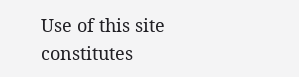Use of this site constitutes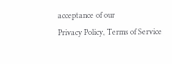acceptance of our
Privacy Policy, Terms of Service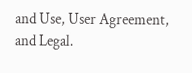and Use, User Agreement, and Legal.